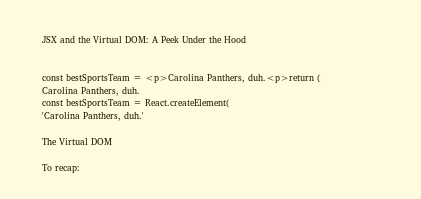JSX and the Virtual DOM: A Peek Under the Hood


const bestSportsTeam = <p>Carolina Panthers, duh.<p>return (
Carolina Panthers, duh.
const bestSportsTeam = React.createElement(
'Carolina Panthers, duh.'

The Virtual DOM

To recap: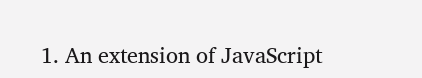1. An extension of JavaScript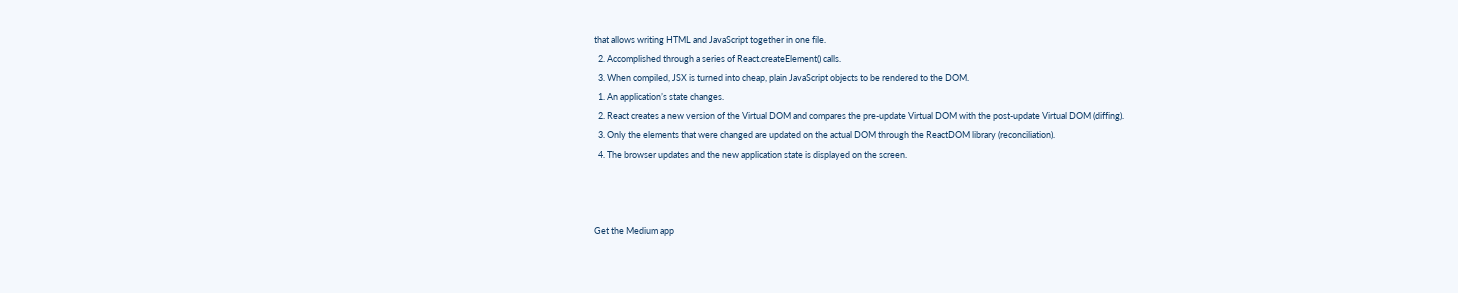that allows writing HTML and JavaScript together in one file.
  2. Accomplished through a series of React.createElement() calls.
  3. When compiled, JSX is turned into cheap, plain JavaScript objects to be rendered to the DOM.
  1. An application’s state changes.
  2. React creates a new version of the Virtual DOM and compares the pre-update Virtual DOM with the post-update Virtual DOM (diffing).
  3. Only the elements that were changed are updated on the actual DOM through the ReactDOM library (reconciliation).
  4. The browser updates and the new application state is displayed on the screen.



Get the Medium app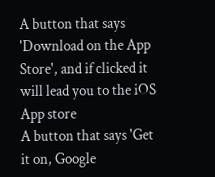A button that says 'Download on the App Store', and if clicked it will lead you to the iOS App store
A button that says 'Get it on, Google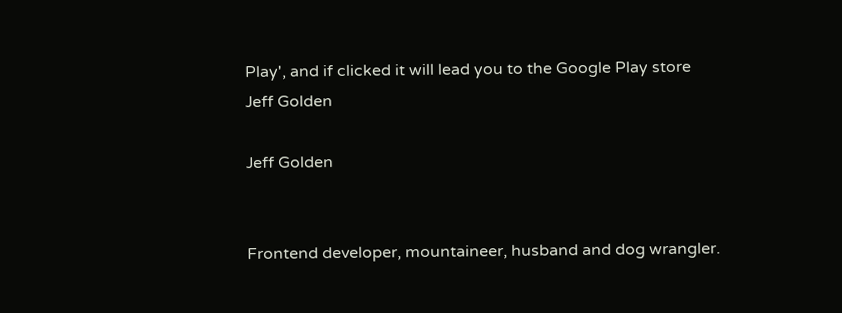Play', and if clicked it will lead you to the Google Play store
Jeff Golden

Jeff Golden


Frontend developer, mountaineer, husband and dog wrangler.